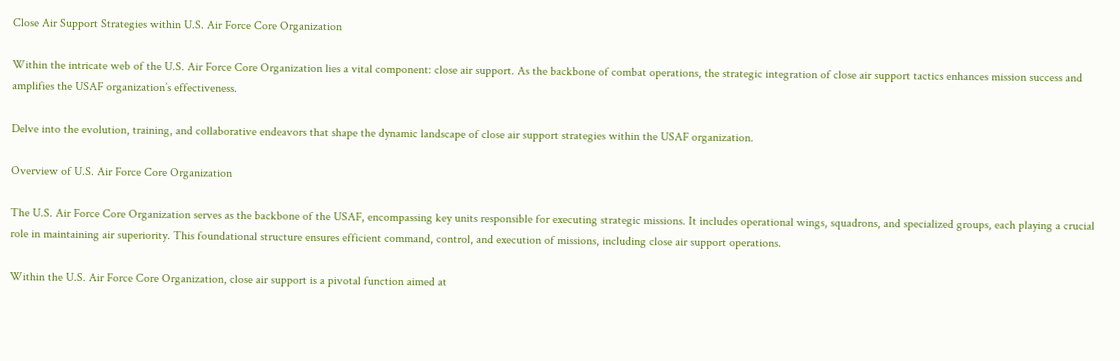Close Air Support Strategies within U.S. Air Force Core Organization

Within the intricate web of the U.S. Air Force Core Organization lies a vital component: close air support. As the backbone of combat operations, the strategic integration of close air support tactics enhances mission success and amplifies the USAF organization’s effectiveness.

Delve into the evolution, training, and collaborative endeavors that shape the dynamic landscape of close air support strategies within the USAF organization.

Overview of U.S. Air Force Core Organization

The U.S. Air Force Core Organization serves as the backbone of the USAF, encompassing key units responsible for executing strategic missions. It includes operational wings, squadrons, and specialized groups, each playing a crucial role in maintaining air superiority. This foundational structure ensures efficient command, control, and execution of missions, including close air support operations.

Within the U.S. Air Force Core Organization, close air support is a pivotal function aimed at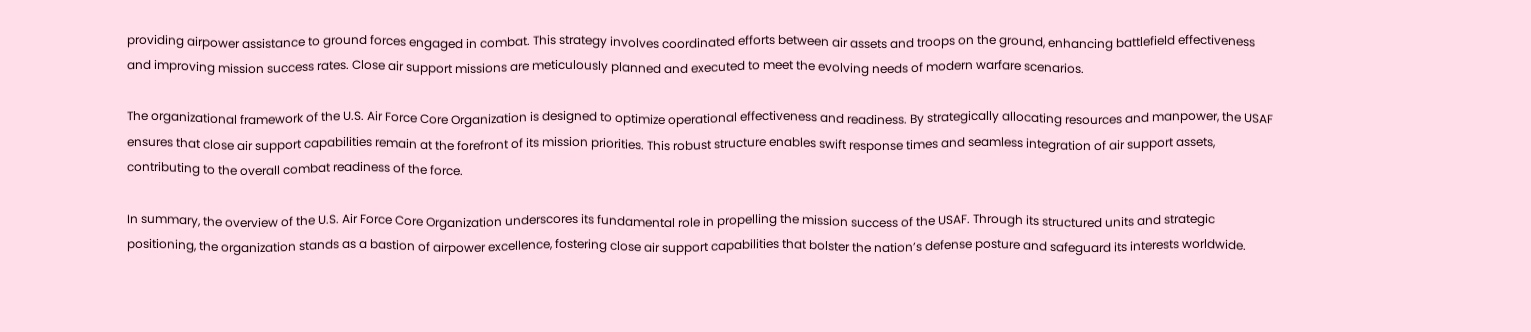providing airpower assistance to ground forces engaged in combat. This strategy involves coordinated efforts between air assets and troops on the ground, enhancing battlefield effectiveness and improving mission success rates. Close air support missions are meticulously planned and executed to meet the evolving needs of modern warfare scenarios.

The organizational framework of the U.S. Air Force Core Organization is designed to optimize operational effectiveness and readiness. By strategically allocating resources and manpower, the USAF ensures that close air support capabilities remain at the forefront of its mission priorities. This robust structure enables swift response times and seamless integration of air support assets, contributing to the overall combat readiness of the force.

In summary, the overview of the U.S. Air Force Core Organization underscores its fundamental role in propelling the mission success of the USAF. Through its structured units and strategic positioning, the organization stands as a bastion of airpower excellence, fostering close air support capabilities that bolster the nation’s defense posture and safeguard its interests worldwide.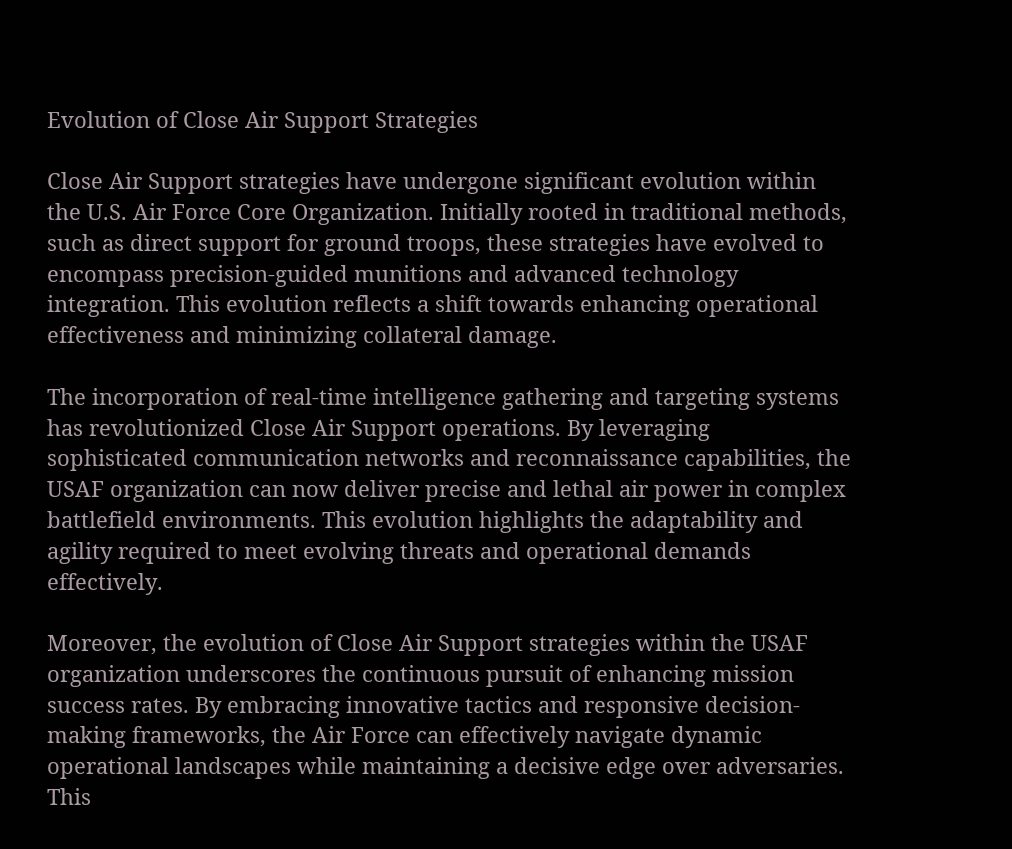Evolution of Close Air Support Strategies

Close Air Support strategies have undergone significant evolution within the U.S. Air Force Core Organization. Initially rooted in traditional methods, such as direct support for ground troops, these strategies have evolved to encompass precision-guided munitions and advanced technology integration. This evolution reflects a shift towards enhancing operational effectiveness and minimizing collateral damage.

The incorporation of real-time intelligence gathering and targeting systems has revolutionized Close Air Support operations. By leveraging sophisticated communication networks and reconnaissance capabilities, the USAF organization can now deliver precise and lethal air power in complex battlefield environments. This evolution highlights the adaptability and agility required to meet evolving threats and operational demands effectively.

Moreover, the evolution of Close Air Support strategies within the USAF organization underscores the continuous pursuit of enhancing mission success rates. By embracing innovative tactics and responsive decision-making frameworks, the Air Force can effectively navigate dynamic operational landscapes while maintaining a decisive edge over adversaries. This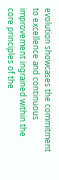evolution showcases the commitment to excellence and continuous improvement ingrained within the core principles of the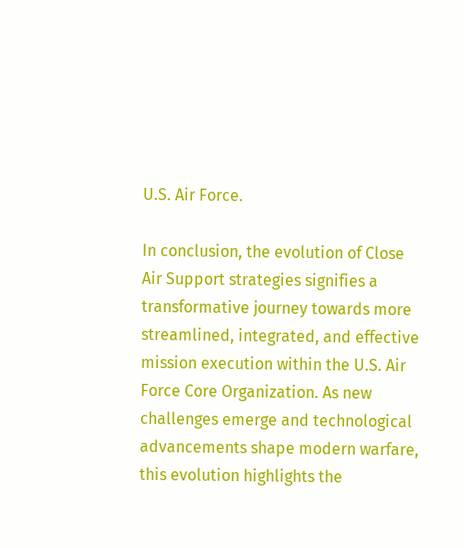U.S. Air Force.

In conclusion, the evolution of Close Air Support strategies signifies a transformative journey towards more streamlined, integrated, and effective mission execution within the U.S. Air Force Core Organization. As new challenges emerge and technological advancements shape modern warfare, this evolution highlights the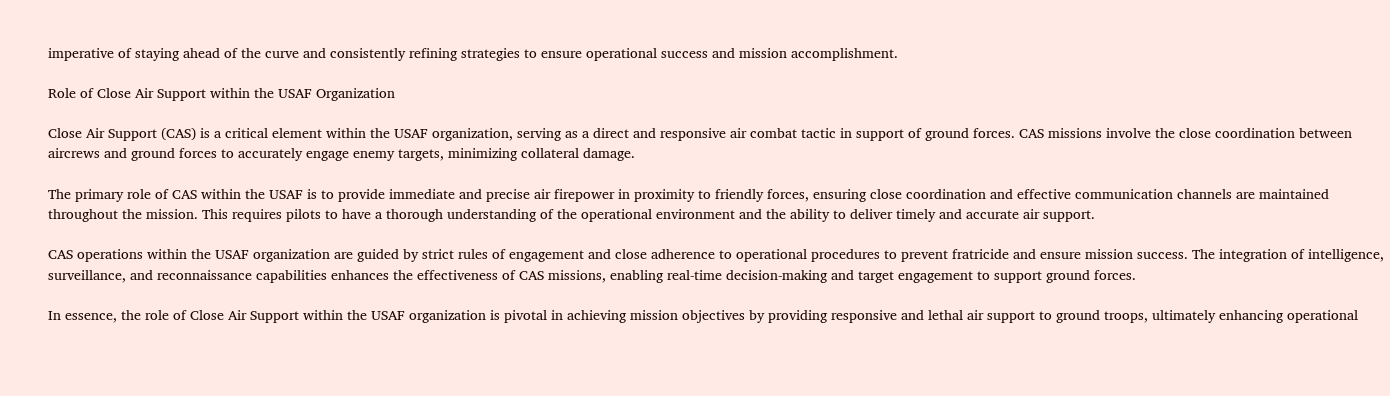imperative of staying ahead of the curve and consistently refining strategies to ensure operational success and mission accomplishment.

Role of Close Air Support within the USAF Organization

Close Air Support (CAS) is a critical element within the USAF organization, serving as a direct and responsive air combat tactic in support of ground forces. CAS missions involve the close coordination between aircrews and ground forces to accurately engage enemy targets, minimizing collateral damage.

The primary role of CAS within the USAF is to provide immediate and precise air firepower in proximity to friendly forces, ensuring close coordination and effective communication channels are maintained throughout the mission. This requires pilots to have a thorough understanding of the operational environment and the ability to deliver timely and accurate air support.

CAS operations within the USAF organization are guided by strict rules of engagement and close adherence to operational procedures to prevent fratricide and ensure mission success. The integration of intelligence, surveillance, and reconnaissance capabilities enhances the effectiveness of CAS missions, enabling real-time decision-making and target engagement to support ground forces.

In essence, the role of Close Air Support within the USAF organization is pivotal in achieving mission objectives by providing responsive and lethal air support to ground troops, ultimately enhancing operational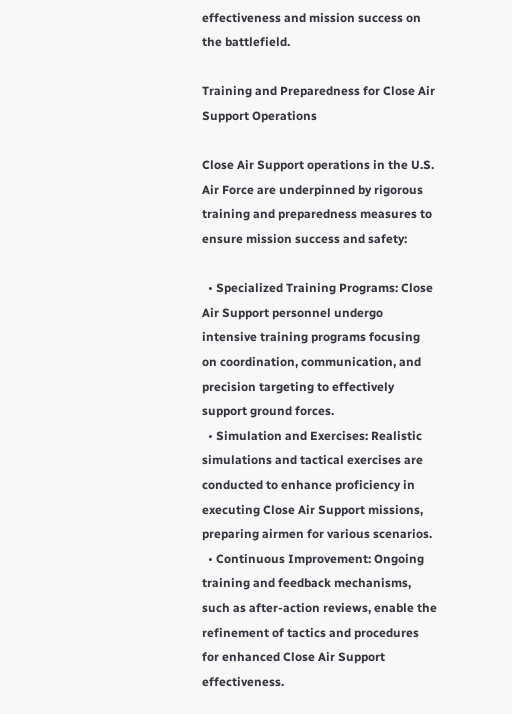effectiveness and mission success on the battlefield.

Training and Preparedness for Close Air Support Operations

Close Air Support operations in the U.S. Air Force are underpinned by rigorous training and preparedness measures to ensure mission success and safety:

  • Specialized Training Programs: Close Air Support personnel undergo intensive training programs focusing on coordination, communication, and precision targeting to effectively support ground forces.
  • Simulation and Exercises: Realistic simulations and tactical exercises are conducted to enhance proficiency in executing Close Air Support missions, preparing airmen for various scenarios.
  • Continuous Improvement: Ongoing training and feedback mechanisms, such as after-action reviews, enable the refinement of tactics and procedures for enhanced Close Air Support effectiveness.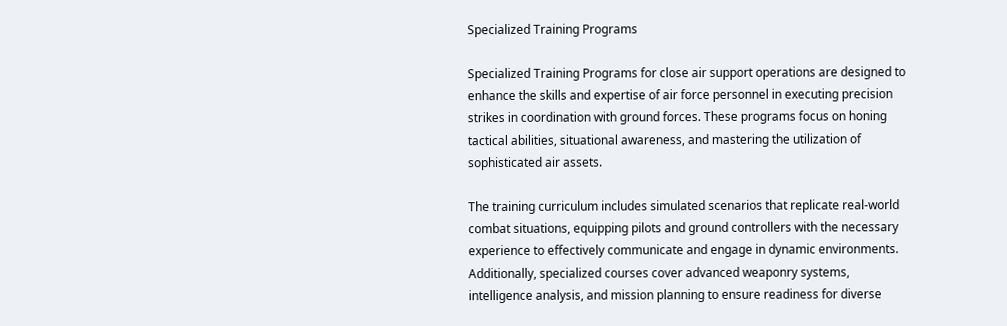Specialized Training Programs

Specialized Training Programs for close air support operations are designed to enhance the skills and expertise of air force personnel in executing precision strikes in coordination with ground forces. These programs focus on honing tactical abilities, situational awareness, and mastering the utilization of sophisticated air assets.

The training curriculum includes simulated scenarios that replicate real-world combat situations, equipping pilots and ground controllers with the necessary experience to effectively communicate and engage in dynamic environments. Additionally, specialized courses cover advanced weaponry systems, intelligence analysis, and mission planning to ensure readiness for diverse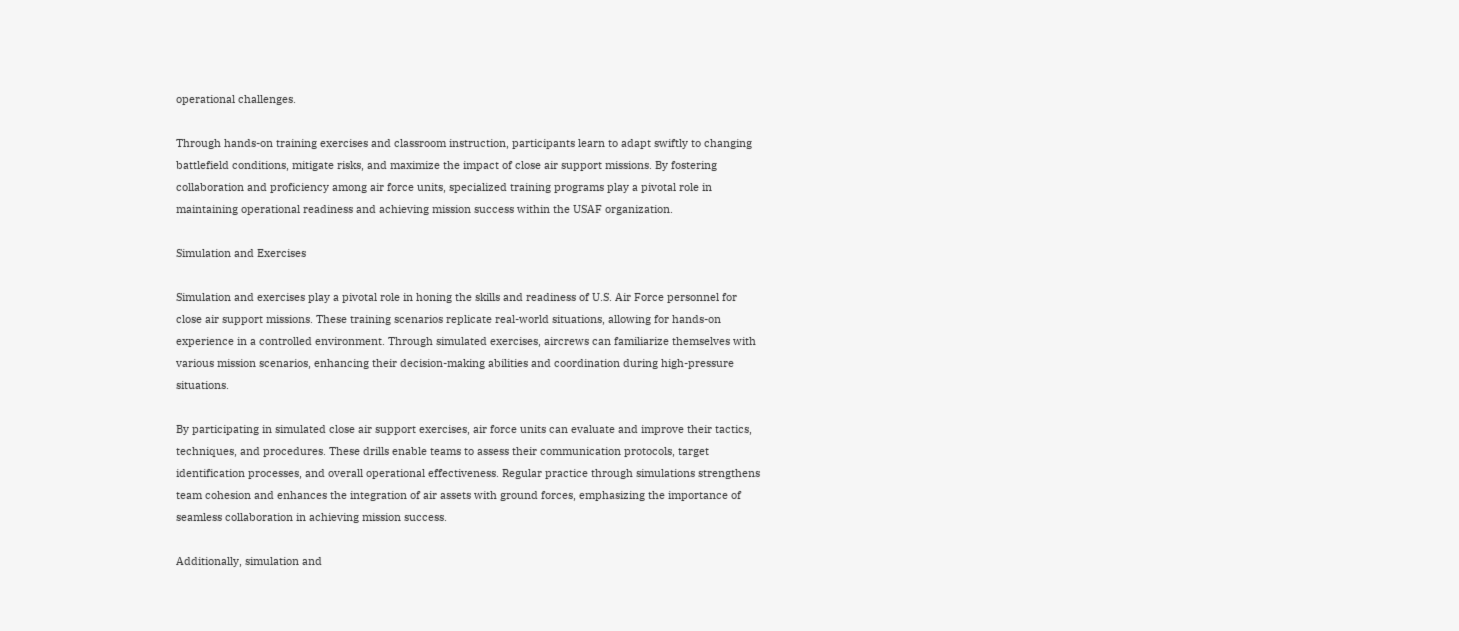operational challenges.

Through hands-on training exercises and classroom instruction, participants learn to adapt swiftly to changing battlefield conditions, mitigate risks, and maximize the impact of close air support missions. By fostering collaboration and proficiency among air force units, specialized training programs play a pivotal role in maintaining operational readiness and achieving mission success within the USAF organization.

Simulation and Exercises

Simulation and exercises play a pivotal role in honing the skills and readiness of U.S. Air Force personnel for close air support missions. These training scenarios replicate real-world situations, allowing for hands-on experience in a controlled environment. Through simulated exercises, aircrews can familiarize themselves with various mission scenarios, enhancing their decision-making abilities and coordination during high-pressure situations.

By participating in simulated close air support exercises, air force units can evaluate and improve their tactics, techniques, and procedures. These drills enable teams to assess their communication protocols, target identification processes, and overall operational effectiveness. Regular practice through simulations strengthens team cohesion and enhances the integration of air assets with ground forces, emphasizing the importance of seamless collaboration in achieving mission success.

Additionally, simulation and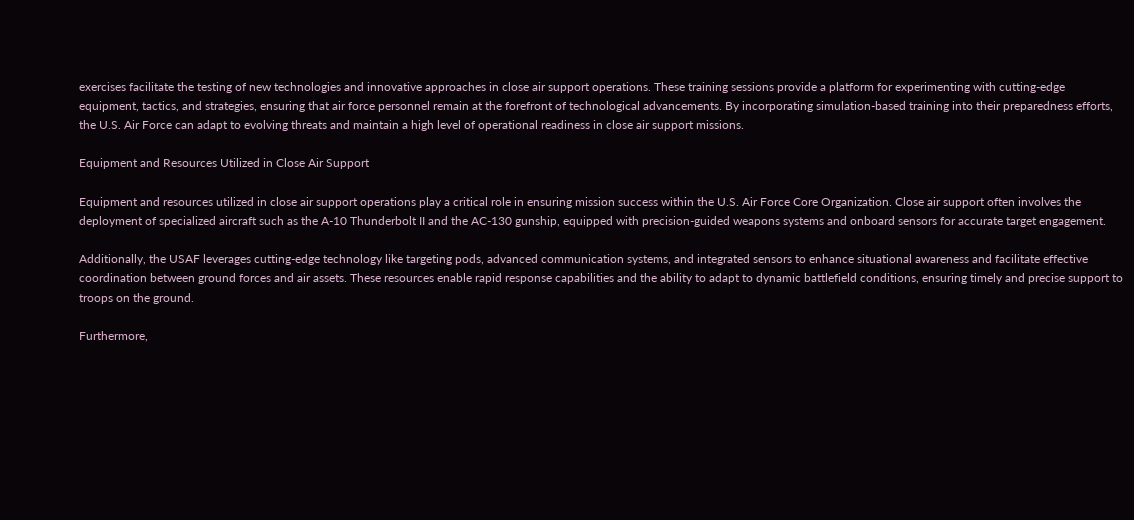exercises facilitate the testing of new technologies and innovative approaches in close air support operations. These training sessions provide a platform for experimenting with cutting-edge equipment, tactics, and strategies, ensuring that air force personnel remain at the forefront of technological advancements. By incorporating simulation-based training into their preparedness efforts, the U.S. Air Force can adapt to evolving threats and maintain a high level of operational readiness in close air support missions.

Equipment and Resources Utilized in Close Air Support

Equipment and resources utilized in close air support operations play a critical role in ensuring mission success within the U.S. Air Force Core Organization. Close air support often involves the deployment of specialized aircraft such as the A-10 Thunderbolt II and the AC-130 gunship, equipped with precision-guided weapons systems and onboard sensors for accurate target engagement.

Additionally, the USAF leverages cutting-edge technology like targeting pods, advanced communication systems, and integrated sensors to enhance situational awareness and facilitate effective coordination between ground forces and air assets. These resources enable rapid response capabilities and the ability to adapt to dynamic battlefield conditions, ensuring timely and precise support to troops on the ground.

Furthermore,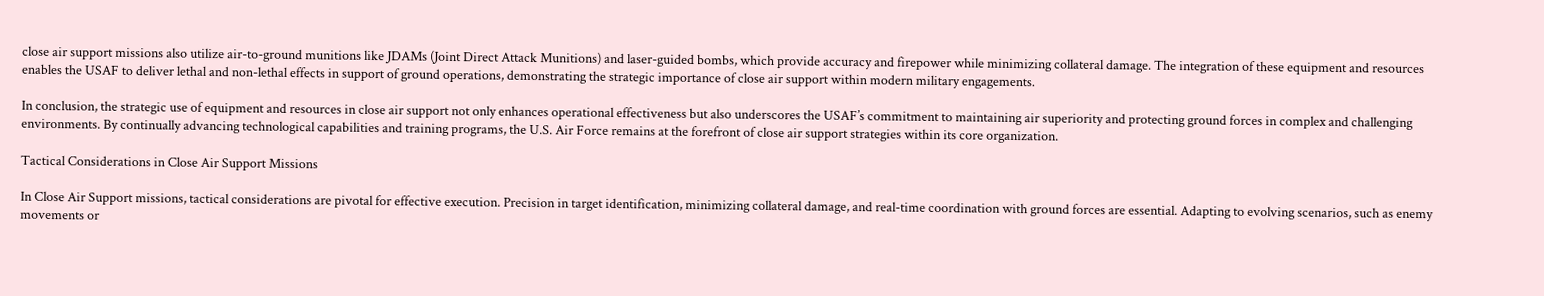close air support missions also utilize air-to-ground munitions like JDAMs (Joint Direct Attack Munitions) and laser-guided bombs, which provide accuracy and firepower while minimizing collateral damage. The integration of these equipment and resources enables the USAF to deliver lethal and non-lethal effects in support of ground operations, demonstrating the strategic importance of close air support within modern military engagements.

In conclusion, the strategic use of equipment and resources in close air support not only enhances operational effectiveness but also underscores the USAF’s commitment to maintaining air superiority and protecting ground forces in complex and challenging environments. By continually advancing technological capabilities and training programs, the U.S. Air Force remains at the forefront of close air support strategies within its core organization.

Tactical Considerations in Close Air Support Missions

In Close Air Support missions, tactical considerations are pivotal for effective execution. Precision in target identification, minimizing collateral damage, and real-time coordination with ground forces are essential. Adapting to evolving scenarios, such as enemy movements or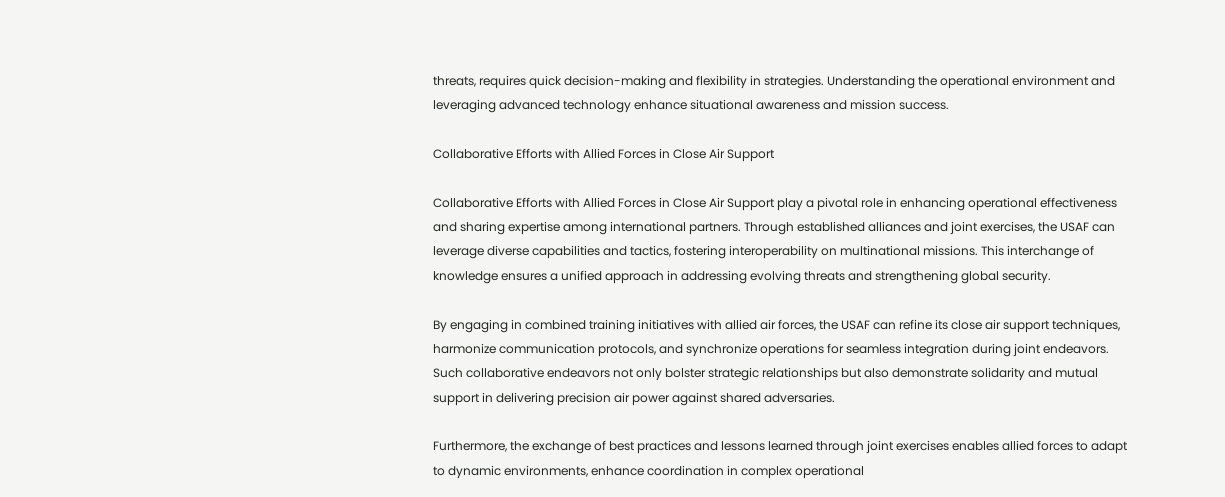threats, requires quick decision-making and flexibility in strategies. Understanding the operational environment and leveraging advanced technology enhance situational awareness and mission success.

Collaborative Efforts with Allied Forces in Close Air Support

Collaborative Efforts with Allied Forces in Close Air Support play a pivotal role in enhancing operational effectiveness and sharing expertise among international partners. Through established alliances and joint exercises, the USAF can leverage diverse capabilities and tactics, fostering interoperability on multinational missions. This interchange of knowledge ensures a unified approach in addressing evolving threats and strengthening global security.

By engaging in combined training initiatives with allied air forces, the USAF can refine its close air support techniques, harmonize communication protocols, and synchronize operations for seamless integration during joint endeavors. Such collaborative endeavors not only bolster strategic relationships but also demonstrate solidarity and mutual support in delivering precision air power against shared adversaries.

Furthermore, the exchange of best practices and lessons learned through joint exercises enables allied forces to adapt to dynamic environments, enhance coordination in complex operational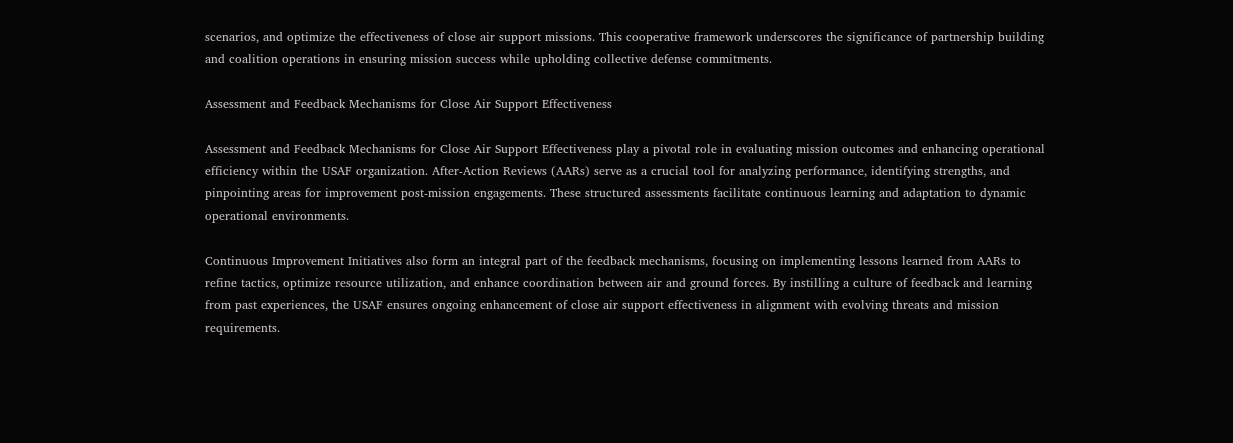scenarios, and optimize the effectiveness of close air support missions. This cooperative framework underscores the significance of partnership building and coalition operations in ensuring mission success while upholding collective defense commitments.

Assessment and Feedback Mechanisms for Close Air Support Effectiveness

Assessment and Feedback Mechanisms for Close Air Support Effectiveness play a pivotal role in evaluating mission outcomes and enhancing operational efficiency within the USAF organization. After-Action Reviews (AARs) serve as a crucial tool for analyzing performance, identifying strengths, and pinpointing areas for improvement post-mission engagements. These structured assessments facilitate continuous learning and adaptation to dynamic operational environments.

Continuous Improvement Initiatives also form an integral part of the feedback mechanisms, focusing on implementing lessons learned from AARs to refine tactics, optimize resource utilization, and enhance coordination between air and ground forces. By instilling a culture of feedback and learning from past experiences, the USAF ensures ongoing enhancement of close air support effectiveness in alignment with evolving threats and mission requirements.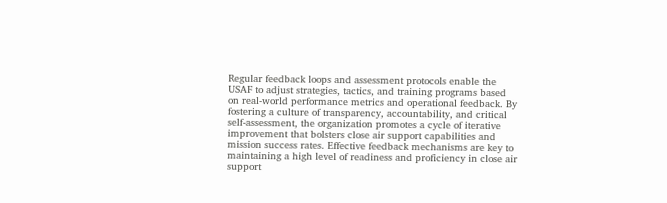Regular feedback loops and assessment protocols enable the USAF to adjust strategies, tactics, and training programs based on real-world performance metrics and operational feedback. By fostering a culture of transparency, accountability, and critical self-assessment, the organization promotes a cycle of iterative improvement that bolsters close air support capabilities and mission success rates. Effective feedback mechanisms are key to maintaining a high level of readiness and proficiency in close air support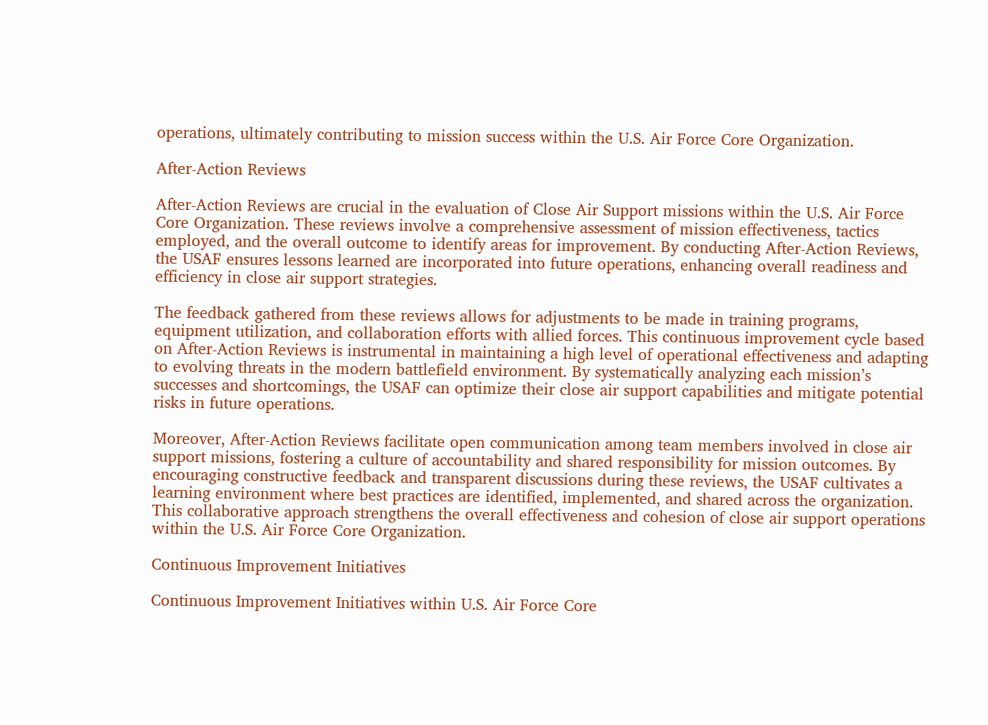operations, ultimately contributing to mission success within the U.S. Air Force Core Organization.

After-Action Reviews

After-Action Reviews are crucial in the evaluation of Close Air Support missions within the U.S. Air Force Core Organization. These reviews involve a comprehensive assessment of mission effectiveness, tactics employed, and the overall outcome to identify areas for improvement. By conducting After-Action Reviews, the USAF ensures lessons learned are incorporated into future operations, enhancing overall readiness and efficiency in close air support strategies.

The feedback gathered from these reviews allows for adjustments to be made in training programs, equipment utilization, and collaboration efforts with allied forces. This continuous improvement cycle based on After-Action Reviews is instrumental in maintaining a high level of operational effectiveness and adapting to evolving threats in the modern battlefield environment. By systematically analyzing each mission’s successes and shortcomings, the USAF can optimize their close air support capabilities and mitigate potential risks in future operations.

Moreover, After-Action Reviews facilitate open communication among team members involved in close air support missions, fostering a culture of accountability and shared responsibility for mission outcomes. By encouraging constructive feedback and transparent discussions during these reviews, the USAF cultivates a learning environment where best practices are identified, implemented, and shared across the organization. This collaborative approach strengthens the overall effectiveness and cohesion of close air support operations within the U.S. Air Force Core Organization.

Continuous Improvement Initiatives

Continuous Improvement Initiatives within U.S. Air Force Core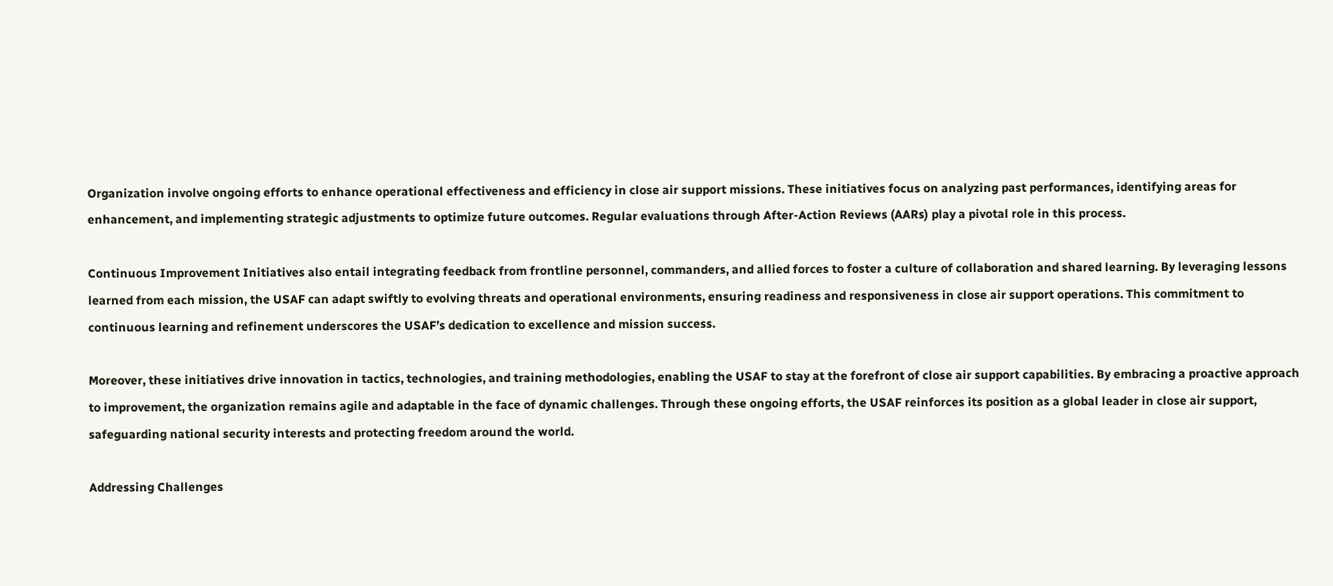Organization involve ongoing efforts to enhance operational effectiveness and efficiency in close air support missions. These initiatives focus on analyzing past performances, identifying areas for enhancement, and implementing strategic adjustments to optimize future outcomes. Regular evaluations through After-Action Reviews (AARs) play a pivotal role in this process.

Continuous Improvement Initiatives also entail integrating feedback from frontline personnel, commanders, and allied forces to foster a culture of collaboration and shared learning. By leveraging lessons learned from each mission, the USAF can adapt swiftly to evolving threats and operational environments, ensuring readiness and responsiveness in close air support operations. This commitment to continuous learning and refinement underscores the USAF’s dedication to excellence and mission success.

Moreover, these initiatives drive innovation in tactics, technologies, and training methodologies, enabling the USAF to stay at the forefront of close air support capabilities. By embracing a proactive approach to improvement, the organization remains agile and adaptable in the face of dynamic challenges. Through these ongoing efforts, the USAF reinforces its position as a global leader in close air support, safeguarding national security interests and protecting freedom around the world.

Addressing Challenges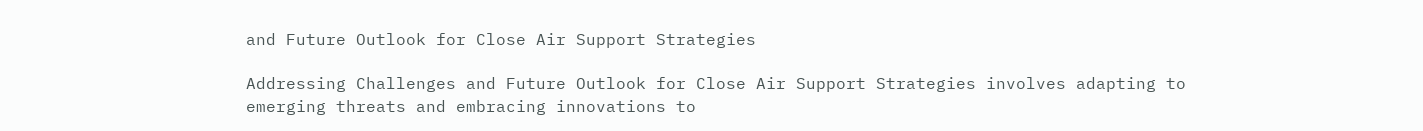and Future Outlook for Close Air Support Strategies

Addressing Challenges and Future Outlook for Close Air Support Strategies involves adapting to emerging threats and embracing innovations to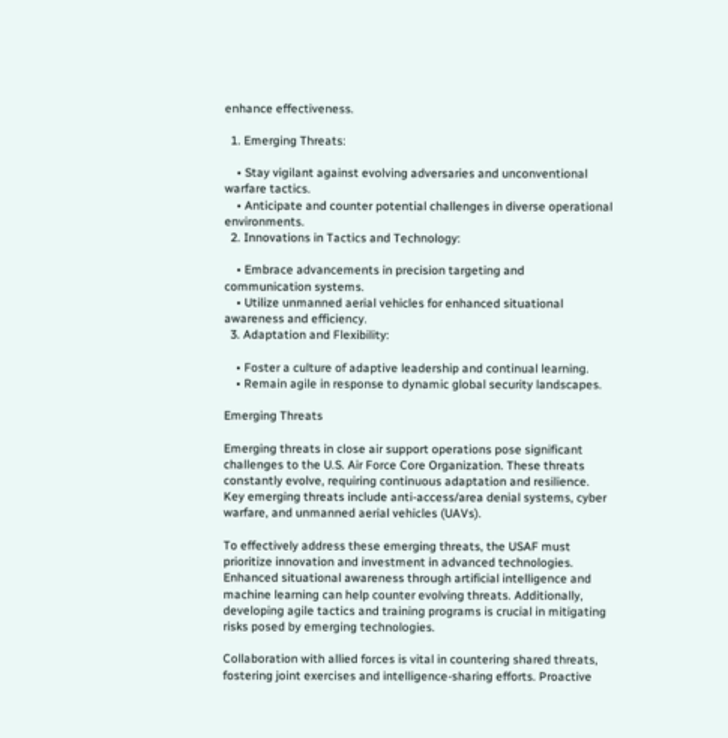enhance effectiveness.

  1. Emerging Threats:

    • Stay vigilant against evolving adversaries and unconventional warfare tactics.
    • Anticipate and counter potential challenges in diverse operational environments.
  2. Innovations in Tactics and Technology:

    • Embrace advancements in precision targeting and communication systems.
    • Utilize unmanned aerial vehicles for enhanced situational awareness and efficiency.
  3. Adaptation and Flexibility:

    • Foster a culture of adaptive leadership and continual learning.
    • Remain agile in response to dynamic global security landscapes.

Emerging Threats

Emerging threats in close air support operations pose significant challenges to the U.S. Air Force Core Organization. These threats constantly evolve, requiring continuous adaptation and resilience. Key emerging threats include anti-access/area denial systems, cyber warfare, and unmanned aerial vehicles (UAVs).

To effectively address these emerging threats, the USAF must prioritize innovation and investment in advanced technologies. Enhanced situational awareness through artificial intelligence and machine learning can help counter evolving threats. Additionally, developing agile tactics and training programs is crucial in mitigating risks posed by emerging technologies.

Collaboration with allied forces is vital in countering shared threats, fostering joint exercises and intelligence-sharing efforts. Proactive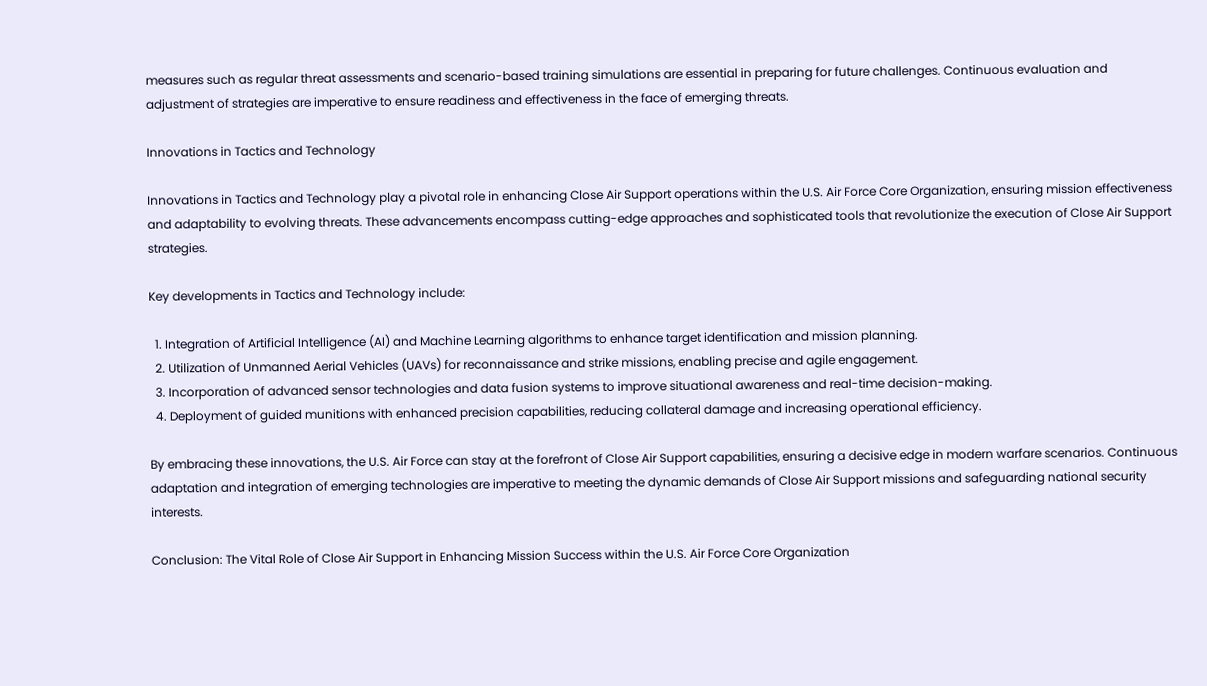measures such as regular threat assessments and scenario-based training simulations are essential in preparing for future challenges. Continuous evaluation and adjustment of strategies are imperative to ensure readiness and effectiveness in the face of emerging threats.

Innovations in Tactics and Technology

Innovations in Tactics and Technology play a pivotal role in enhancing Close Air Support operations within the U.S. Air Force Core Organization, ensuring mission effectiveness and adaptability to evolving threats. These advancements encompass cutting-edge approaches and sophisticated tools that revolutionize the execution of Close Air Support strategies.

Key developments in Tactics and Technology include:

  1. Integration of Artificial Intelligence (AI) and Machine Learning algorithms to enhance target identification and mission planning.
  2. Utilization of Unmanned Aerial Vehicles (UAVs) for reconnaissance and strike missions, enabling precise and agile engagement.
  3. Incorporation of advanced sensor technologies and data fusion systems to improve situational awareness and real-time decision-making.
  4. Deployment of guided munitions with enhanced precision capabilities, reducing collateral damage and increasing operational efficiency.

By embracing these innovations, the U.S. Air Force can stay at the forefront of Close Air Support capabilities, ensuring a decisive edge in modern warfare scenarios. Continuous adaptation and integration of emerging technologies are imperative to meeting the dynamic demands of Close Air Support missions and safeguarding national security interests.

Conclusion: The Vital Role of Close Air Support in Enhancing Mission Success within the U.S. Air Force Core Organization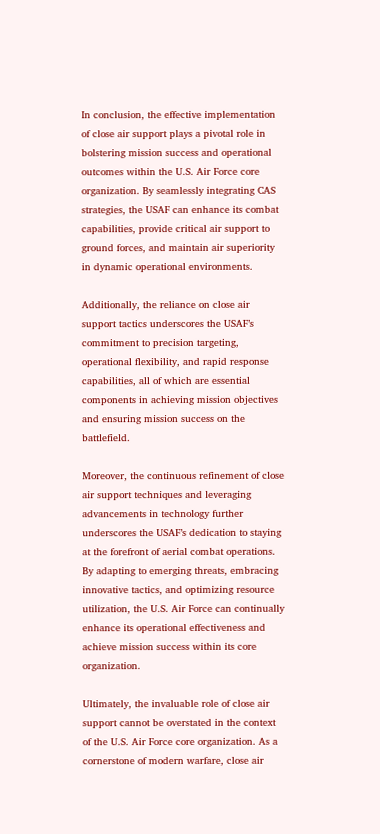In conclusion, the effective implementation of close air support plays a pivotal role in bolstering mission success and operational outcomes within the U.S. Air Force core organization. By seamlessly integrating CAS strategies, the USAF can enhance its combat capabilities, provide critical air support to ground forces, and maintain air superiority in dynamic operational environments.

Additionally, the reliance on close air support tactics underscores the USAF’s commitment to precision targeting, operational flexibility, and rapid response capabilities, all of which are essential components in achieving mission objectives and ensuring mission success on the battlefield.

Moreover, the continuous refinement of close air support techniques and leveraging advancements in technology further underscores the USAF’s dedication to staying at the forefront of aerial combat operations. By adapting to emerging threats, embracing innovative tactics, and optimizing resource utilization, the U.S. Air Force can continually enhance its operational effectiveness and achieve mission success within its core organization.

Ultimately, the invaluable role of close air support cannot be overstated in the context of the U.S. Air Force core organization. As a cornerstone of modern warfare, close air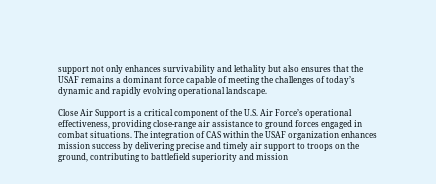support not only enhances survivability and lethality but also ensures that the USAF remains a dominant force capable of meeting the challenges of today’s dynamic and rapidly evolving operational landscape.

Close Air Support is a critical component of the U.S. Air Force’s operational effectiveness, providing close-range air assistance to ground forces engaged in combat situations. The integration of CAS within the USAF organization enhances mission success by delivering precise and timely air support to troops on the ground, contributing to battlefield superiority and mission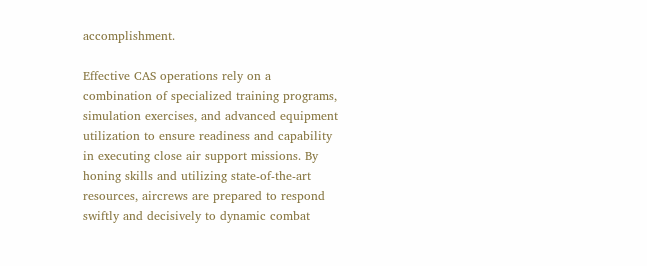accomplishment.

Effective CAS operations rely on a combination of specialized training programs, simulation exercises, and advanced equipment utilization to ensure readiness and capability in executing close air support missions. By honing skills and utilizing state-of-the-art resources, aircrews are prepared to respond swiftly and decisively to dynamic combat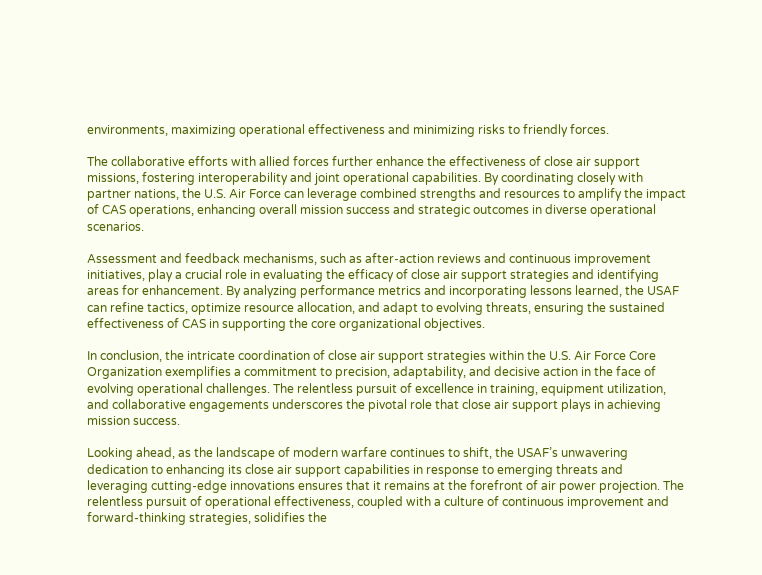environments, maximizing operational effectiveness and minimizing risks to friendly forces.

The collaborative efforts with allied forces further enhance the effectiveness of close air support missions, fostering interoperability and joint operational capabilities. By coordinating closely with partner nations, the U.S. Air Force can leverage combined strengths and resources to amplify the impact of CAS operations, enhancing overall mission success and strategic outcomes in diverse operational scenarios.

Assessment and feedback mechanisms, such as after-action reviews and continuous improvement initiatives, play a crucial role in evaluating the efficacy of close air support strategies and identifying areas for enhancement. By analyzing performance metrics and incorporating lessons learned, the USAF can refine tactics, optimize resource allocation, and adapt to evolving threats, ensuring the sustained effectiveness of CAS in supporting the core organizational objectives.

In conclusion, the intricate coordination of close air support strategies within the U.S. Air Force Core Organization exemplifies a commitment to precision, adaptability, and decisive action in the face of evolving operational challenges. The relentless pursuit of excellence in training, equipment utilization, and collaborative engagements underscores the pivotal role that close air support plays in achieving mission success.

Looking ahead, as the landscape of modern warfare continues to shift, the USAF’s unwavering dedication to enhancing its close air support capabilities in response to emerging threats and leveraging cutting-edge innovations ensures that it remains at the forefront of air power projection. The relentless pursuit of operational effectiveness, coupled with a culture of continuous improvement and forward-thinking strategies, solidifies the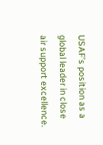USAF’s position as a global leader in close air support excellence.